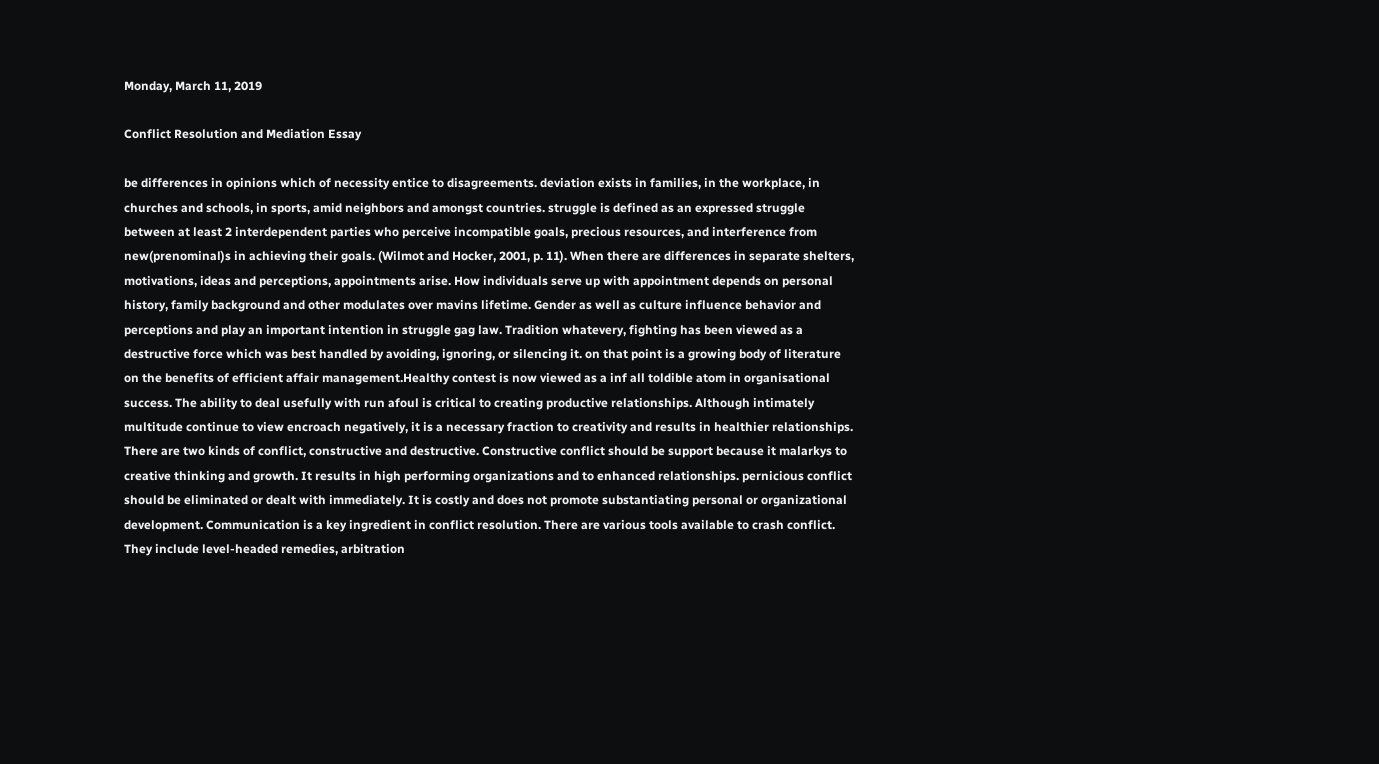Monday, March 11, 2019

Conflict Resolution and Mediation Essay

be differences in opinions which of necessity entice to disagreements. deviation exists in families, in the workplace, in churches and schools, in sports, amid neighbors and amongst countries. struggle is defined as an expressed struggle between at least 2 interdependent parties who perceive incompatible goals, precious resources, and interference from new(prenominal)s in achieving their goals. (Wilmot and Hocker, 2001, p. 11). When there are differences in separate shelters, motivations, ideas and perceptions, appointments arise. How individuals serve up with appointment depends on personal history, family background and other modulates over mavins lifetime. Gender as well as culture influence behavior and perceptions and play an important intention in struggle gag law. Tradition whatevery, fighting has been viewed as a destructive force which was best handled by avoiding, ignoring, or silencing it. on that point is a growing body of literature on the benefits of efficient affair management.Healthy contest is now viewed as a inf all toldible atom in organisational success. The ability to deal usefully with run afoul is critical to creating productive relationships. Although intimately multitude continue to view encroach negatively, it is a necessary fraction to creativity and results in healthier relationships. There are two kinds of conflict, constructive and destructive. Constructive conflict should be support because it malarkys to creative thinking and growth. It results in high performing organizations and to enhanced relationships. pernicious conflict should be eliminated or dealt with immediately. It is costly and does not promote substantiating personal or organizational development. Communication is a key ingredient in conflict resolution. There are various tools available to crash conflict. They include level-headed remedies, arbitration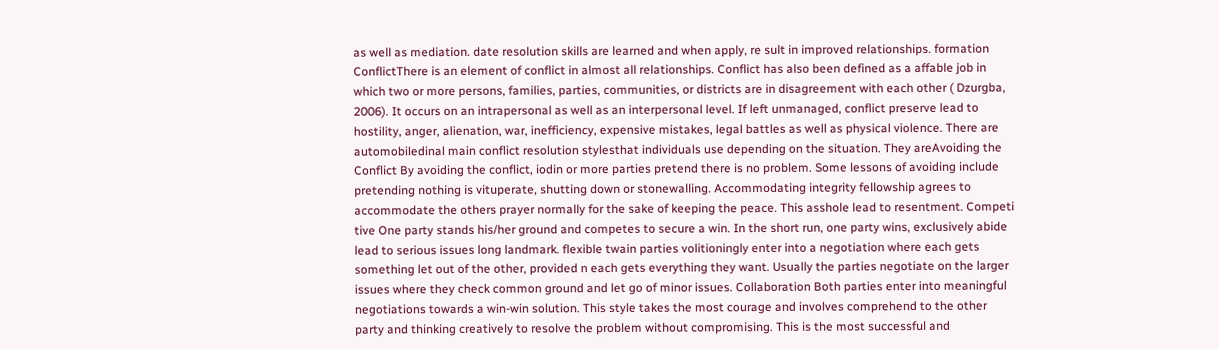as well as mediation. date resolution skills are learned and when apply, re sult in improved relationships. formation ConflictThere is an element of conflict in almost all relationships. Conflict has also been defined as a affable job in which two or more persons, families, parties, communities, or districts are in disagreement with each other ( Dzurgba, 2006). It occurs on an intrapersonal as well as an interpersonal level. If left unmanaged, conflict preserve lead to hostility, anger, alienation, war, inefficiency, expensive mistakes, legal battles as well as physical violence. There are automobiledinal main conflict resolution stylesthat individuals use depending on the situation. They areAvoiding the Conflict By avoiding the conflict, iodin or more parties pretend there is no problem. Some lessons of avoiding include pretending nothing is vituperate, shutting down or stonewalling. Accommodating integrity fellowship agrees to accommodate the others prayer normally for the sake of keeping the peace. This asshole lead to resentment. Competi tive One party stands his/her ground and competes to secure a win. In the short run, one party wins, exclusively abide lead to serious issues long landmark. flexible twain parties volitioningly enter into a negotiation where each gets something let out of the other, provided n each gets everything they want. Usually the parties negotiate on the larger issues where they check common ground and let go of minor issues. Collaboration Both parties enter into meaningful negotiations towards a win-win solution. This style takes the most courage and involves comprehend to the other party and thinking creatively to resolve the problem without compromising. This is the most successful and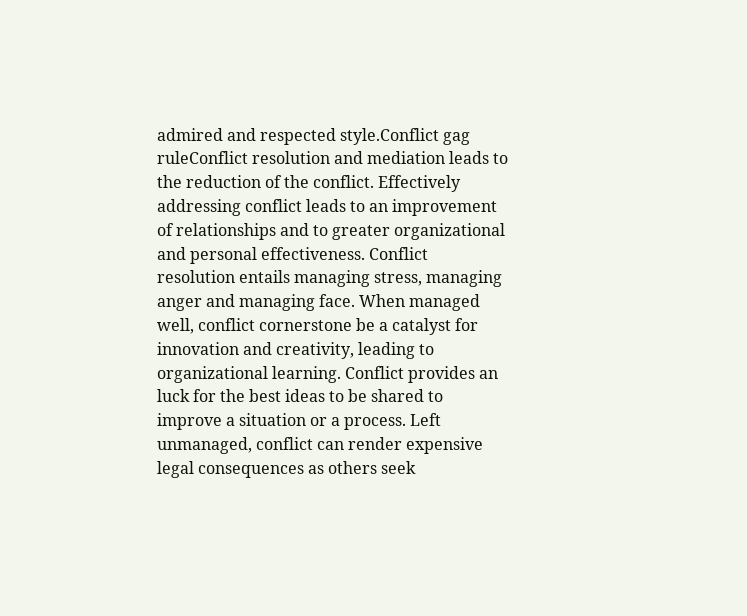admired and respected style.Conflict gag ruleConflict resolution and mediation leads to the reduction of the conflict. Effectively addressing conflict leads to an improvement of relationships and to greater organizational and personal effectiveness. Conflict resolution entails managing stress, managing anger and managing face. When managed well, conflict cornerstone be a catalyst for innovation and creativity, leading to organizational learning. Conflict provides an luck for the best ideas to be shared to improve a situation or a process. Left unmanaged, conflict can render expensive legal consequences as others seek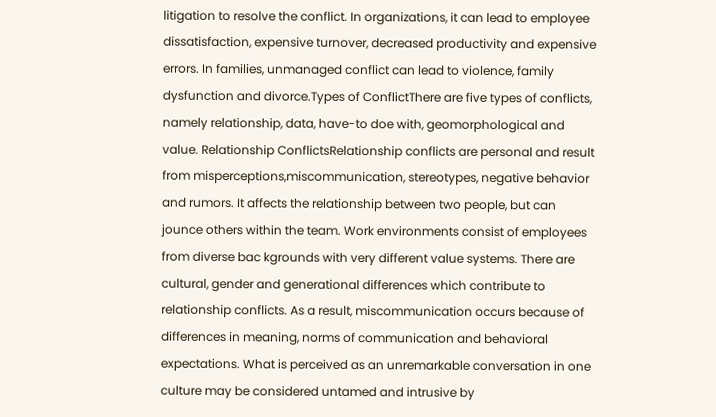litigation to resolve the conflict. In organizations, it can lead to employee dissatisfaction, expensive turnover, decreased productivity and expensive errors. In families, unmanaged conflict can lead to violence, family dysfunction and divorce.Types of ConflictThere are five types of conflicts, namely relationship, data, have-to doe with, geomorphological and value. Relationship ConflictsRelationship conflicts are personal and result from misperceptions,miscommunication, stereotypes, negative behavior and rumors. It affects the relationship between two people, but can jounce others within the team. Work environments consist of employees from diverse bac kgrounds with very different value systems. There are cultural, gender and generational differences which contribute to relationship conflicts. As a result, miscommunication occurs because of differences in meaning, norms of communication and behavioral expectations. What is perceived as an unremarkable conversation in one culture may be considered untamed and intrusive by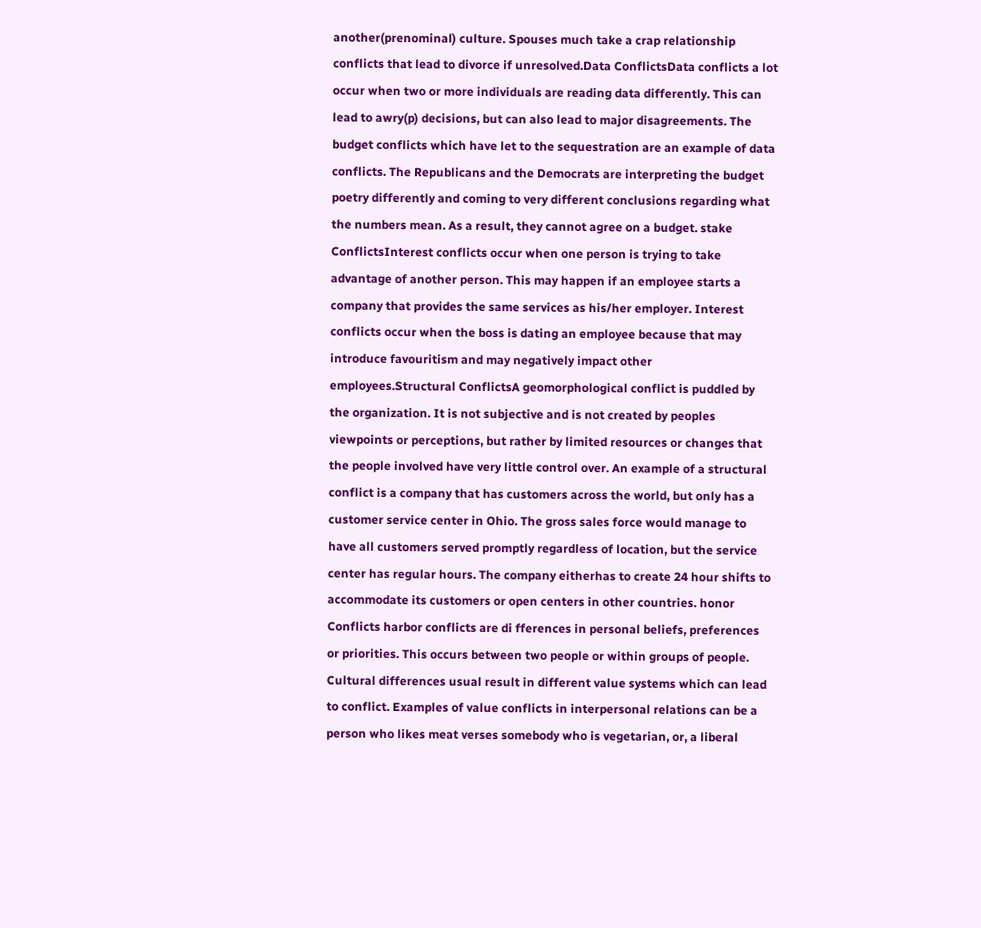another(prenominal) culture. Spouses much take a crap relationship conflicts that lead to divorce if unresolved.Data ConflictsData conflicts a lot occur when two or more individuals are reading data differently. This can lead to awry(p) decisions, but can also lead to major disagreements. The budget conflicts which have let to the sequestration are an example of data conflicts. The Republicans and the Democrats are interpreting the budget poetry differently and coming to very different conclusions regarding what the numbers mean. As a result, they cannot agree on a budget. stake ConflictsInterest conflicts occur when one person is trying to take advantage of another person. This may happen if an employee starts a company that provides the same services as his/her employer. Interest conflicts occur when the boss is dating an employee because that may introduce favouritism and may negatively impact other employees.Structural ConflictsA geomorphological conflict is puddled by the organization. It is not subjective and is not created by peoples viewpoints or perceptions, but rather by limited resources or changes that the people involved have very little control over. An example of a structural conflict is a company that has customers across the world, but only has a customer service center in Ohio. The gross sales force would manage to have all customers served promptly regardless of location, but the service center has regular hours. The company eitherhas to create 24 hour shifts to accommodate its customers or open centers in other countries. honor Conflicts harbor conflicts are di fferences in personal beliefs, preferences or priorities. This occurs between two people or within groups of people. Cultural differences usual result in different value systems which can lead to conflict. Examples of value conflicts in interpersonal relations can be a person who likes meat verses somebody who is vegetarian, or, a liberal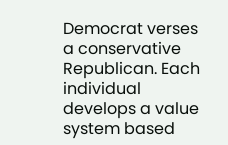Democrat verses a conservative Republican. Each individual develops a value system based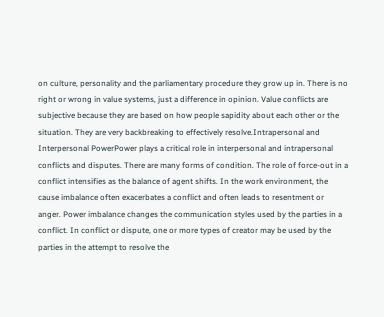on culture, personality and the parliamentary procedure they grow up in. There is no right or wrong in value systems, just a difference in opinion. Value conflicts are subjective because they are based on how people sapidity about each other or the situation. They are very backbreaking to effectively resolve.Intrapersonal and Interpersonal PowerPower plays a critical role in interpersonal and intrapersonal conflicts and disputes. There are many forms of condition. The role of force-out in a conflict intensifies as the balance of agent shifts. In the work environment, the cause imbalance often exacerbates a conflict and often leads to resentment or anger. Power imbalance changes the communication styles used by the parties in a conflict. In conflict or dispute, one or more types of creator may be used by the parties in the attempt to resolve the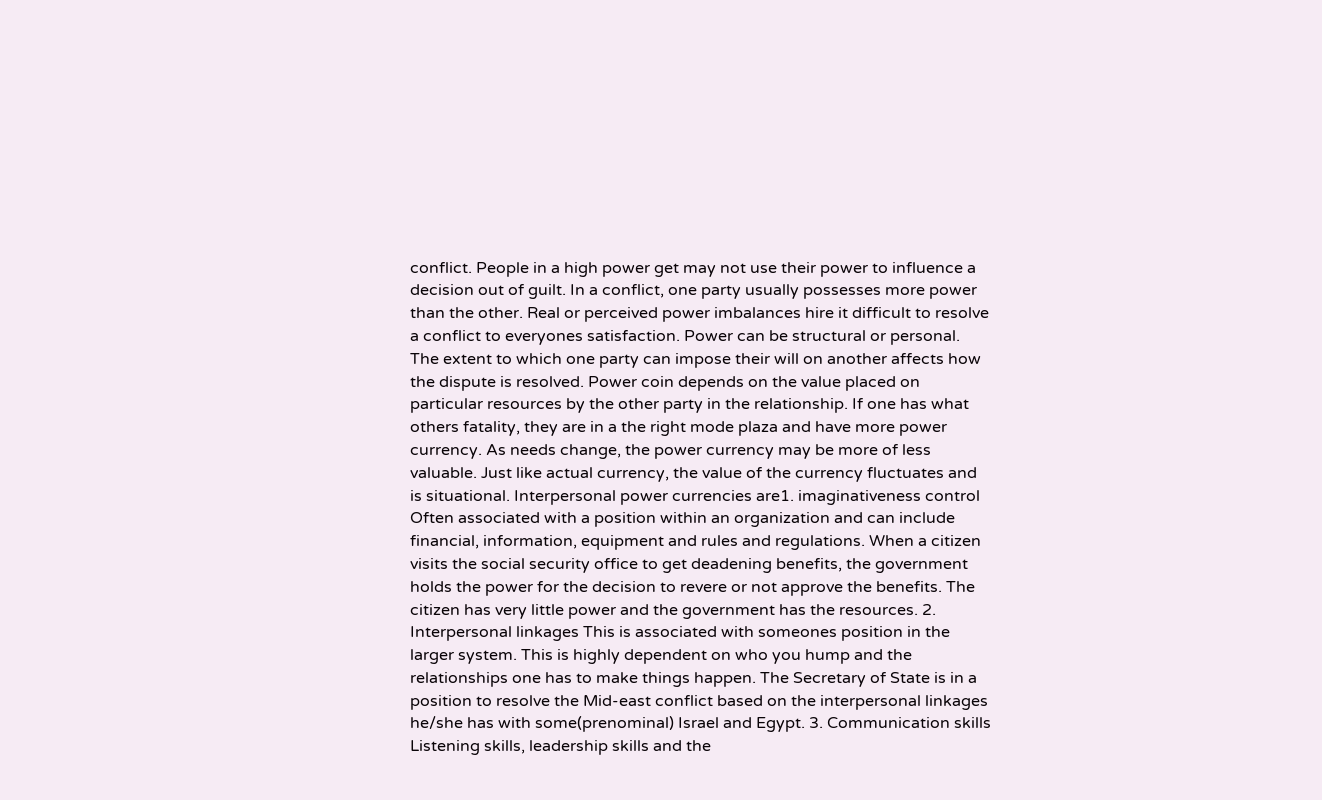conflict. People in a high power get may not use their power to influence a decision out of guilt. In a conflict, one party usually possesses more power than the other. Real or perceived power imbalances hire it difficult to resolve a conflict to everyones satisfaction. Power can be structural or personal. The extent to which one party can impose their will on another affects how the dispute is resolved. Power coin depends on the value placed on particular resources by the other party in the relationship. If one has what others fatality, they are in a the right mode plaza and have more power currency. As needs change, the power currency may be more of less valuable. Just like actual currency, the value of the currency fluctuates and is situational. Interpersonal power currencies are1. imaginativeness control Often associated with a position within an organization and can include financial, information, equipment and rules and regulations. When a citizen visits the social security office to get deadening benefits, the government holds the power for the decision to revere or not approve the benefits. The citizen has very little power and the government has the resources. 2. Interpersonal linkages This is associated with someones position in the larger system. This is highly dependent on who you hump and the relationships one has to make things happen. The Secretary of State is in a position to resolve the Mid-east conflict based on the interpersonal linkages he/she has with some(prenominal) Israel and Egypt. 3. Communication skills Listening skills, leadership skills and the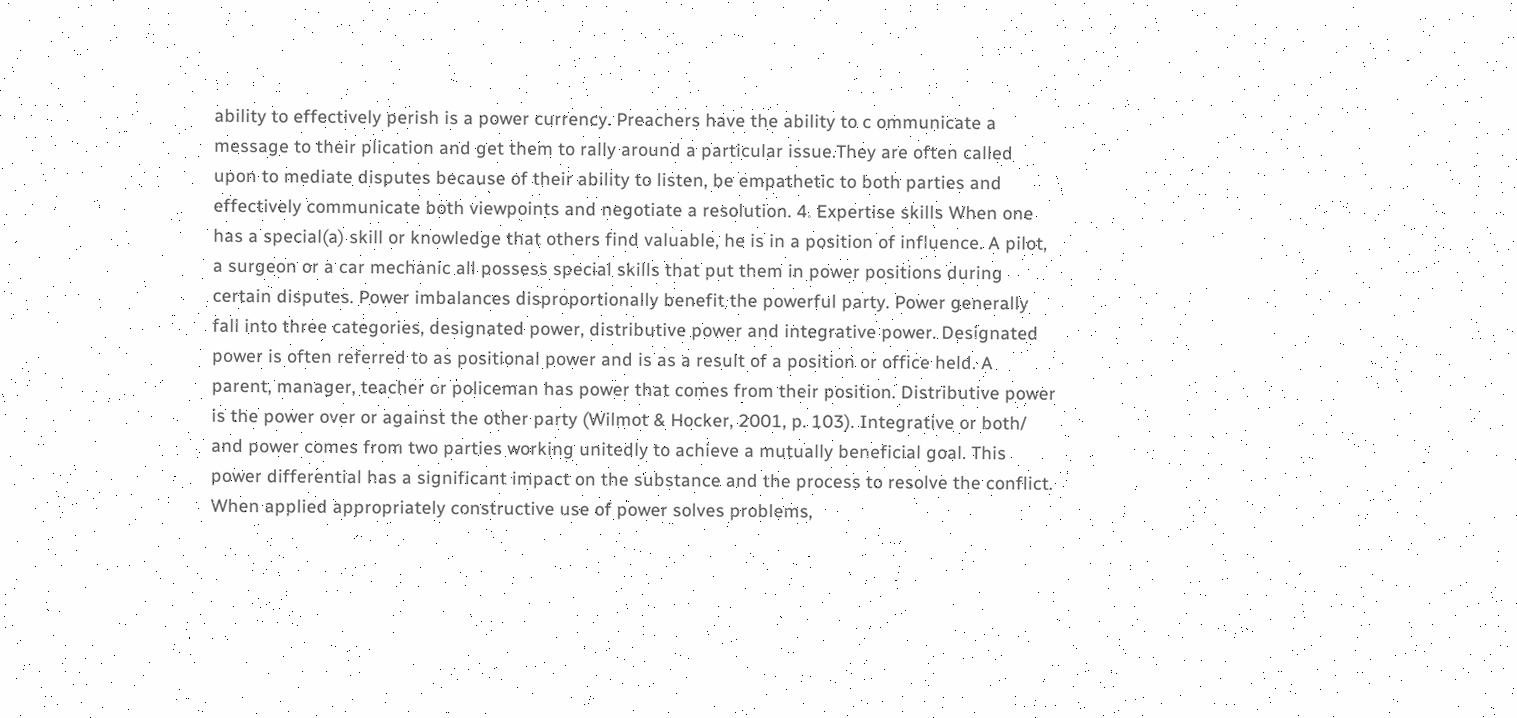ability to effectively perish is a power currency. Preachers have the ability to c ommunicate a message to their plication and get them to rally around a particular issue.They are often called upon to mediate disputes because of their ability to listen, be empathetic to both parties and effectively communicate both viewpoints and negotiate a resolution. 4. Expertise skills When one has a special(a) skill or knowledge that others find valuable, he is in a position of influence. A pilot, a surgeon or a car mechanic all possess special skills that put them in power positions during certain disputes. Power imbalances disproportionally benefit the powerful party. Power generally fall into three categories, designated power, distributive power and integrative power. Designated power is often referred to as positional power and is as a result of a position or office held. A parent, manager, teacher or policeman has power that comes from their position. Distributive power is the power over or against the other party (Wilmot & Hocker, 2001, p. 103). Integrative or both/ and power comes from two parties working unitedly to achieve a mutually beneficial goal. This power differential has a significant impact on the substance and the process to resolve the conflict. When applied appropriately constructive use of power solves problems,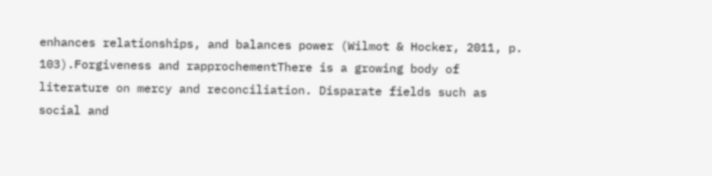enhances relationships, and balances power (Wilmot & Hocker, 2011, p. 103).Forgiveness and rapprochementThere is a growing body of literature on mercy and reconciliation. Disparate fields such as social and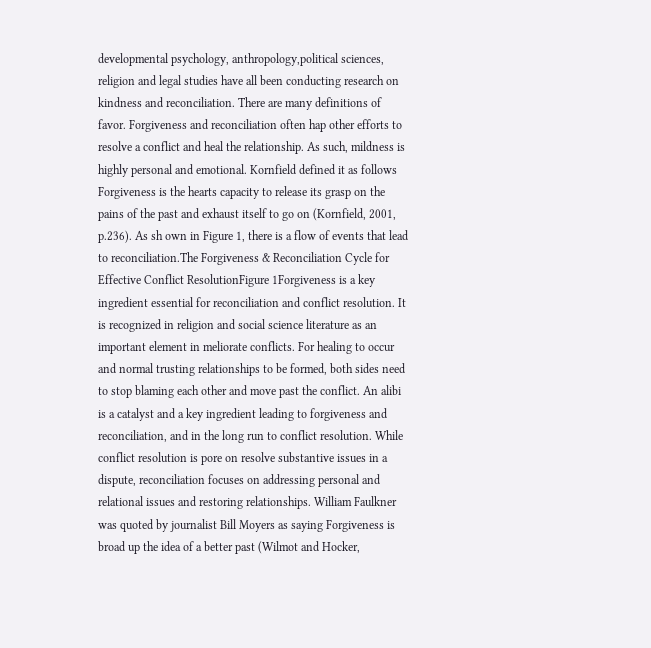developmental psychology, anthropology,political sciences, religion and legal studies have all been conducting research on kindness and reconciliation. There are many definitions of favor. Forgiveness and reconciliation often hap other efforts to resolve a conflict and heal the relationship. As such, mildness is highly personal and emotional. Kornfield defined it as follows Forgiveness is the hearts capacity to release its grasp on the pains of the past and exhaust itself to go on (Kornfield, 2001, p.236). As sh own in Figure 1, there is a flow of events that lead to reconciliation.The Forgiveness & Reconciliation Cycle for Effective Conflict ResolutionFigure 1Forgiveness is a key ingredient essential for reconciliation and conflict resolution. It is recognized in religion and social science literature as an important element in meliorate conflicts. For healing to occur and normal trusting relationships to be formed, both sides need to stop blaming each other and move past the conflict. An alibi is a catalyst and a key ingredient leading to forgiveness and reconciliation, and in the long run to conflict resolution. While conflict resolution is pore on resolve substantive issues in a dispute, reconciliation focuses on addressing personal and relational issues and restoring relationships. William Faulkner was quoted by journalist Bill Moyers as saying Forgiveness is broad up the idea of a better past (Wilmot and Hocker,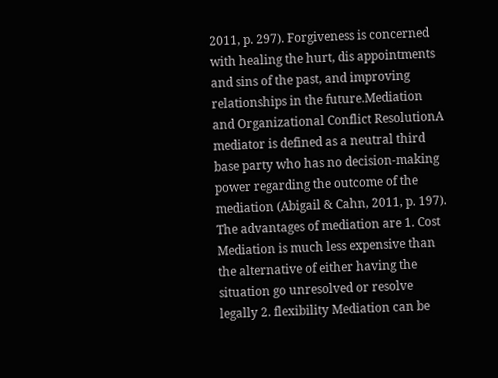2011, p. 297). Forgiveness is concerned with healing the hurt, dis appointments and sins of the past, and improving relationships in the future.Mediation and Organizational Conflict ResolutionA mediator is defined as a neutral third base party who has no decision-making power regarding the outcome of the mediation (Abigail & Cahn, 2011, p. 197). The advantages of mediation are 1. Cost Mediation is much less expensive than the alternative of either having the situation go unresolved or resolve legally 2. flexibility Mediation can be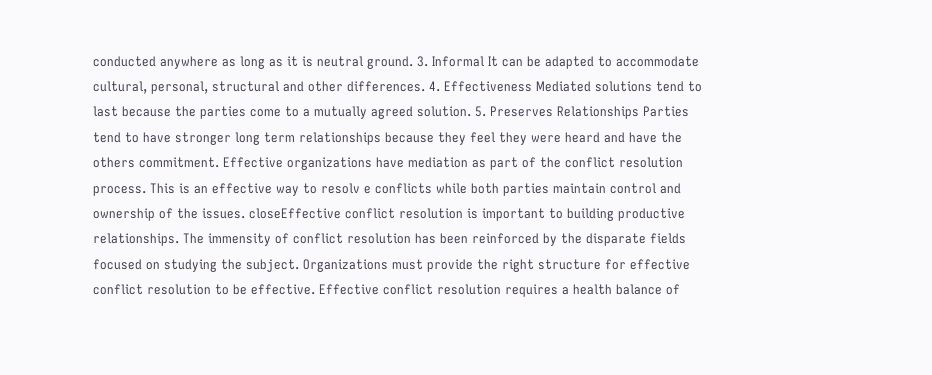conducted anywhere as long as it is neutral ground. 3. Informal It can be adapted to accommodate cultural, personal, structural and other differences. 4. Effectiveness Mediated solutions tend to last because the parties come to a mutually agreed solution. 5. Preserves Relationships Parties tend to have stronger long term relationships because they feel they were heard and have the others commitment. Effective organizations have mediation as part of the conflict resolution process. This is an effective way to resolv e conflicts while both parties maintain control and ownership of the issues. closeEffective conflict resolution is important to building productive relationships. The immensity of conflict resolution has been reinforced by the disparate fields focused on studying the subject. Organizations must provide the right structure for effective conflict resolution to be effective. Effective conflict resolution requires a health balance of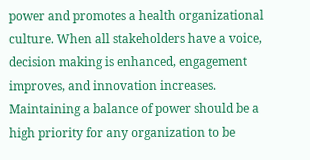power and promotes a health organizational culture. When all stakeholders have a voice, decision making is enhanced, engagement improves, and innovation increases. Maintaining a balance of power should be a high priority for any organization to be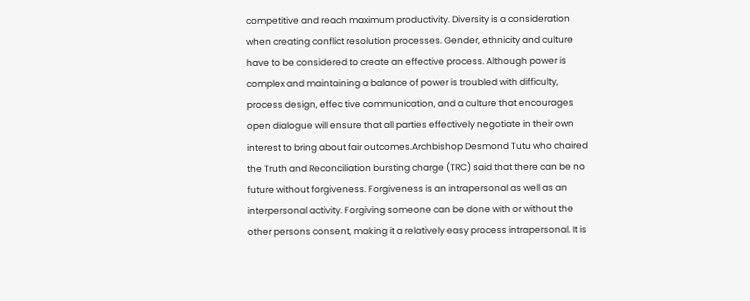competitive and reach maximum productivity. Diversity is a consideration when creating conflict resolution processes. Gender, ethnicity and culture have to be considered to create an effective process. Although power is complex and maintaining a balance of power is troubled with difficulty, process design, effec tive communication, and a culture that encourages open dialogue will ensure that all parties effectively negotiate in their own interest to bring about fair outcomes.Archbishop Desmond Tutu who chaired the Truth and Reconciliation bursting charge (TRC) said that there can be no future without forgiveness. Forgiveness is an intrapersonal as well as an interpersonal activity. Forgiving someone can be done with or without the other persons consent, making it a relatively easy process intrapersonal. It is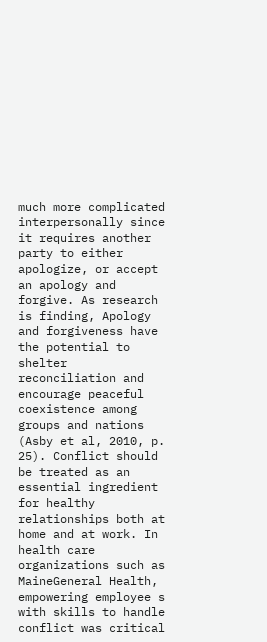much more complicated interpersonally since it requires another party to either apologize, or accept an apology and forgive. As research is finding, Apology and forgiveness have the potential to shelter reconciliation and encourage peaceful coexistence among groups and nations (Asby et al, 2010, p. 25). Conflict should be treated as an essential ingredient for healthy relationships both at home and at work. In health care organizations such as MaineGeneral Health, empowering employee s with skills to handle conflict was critical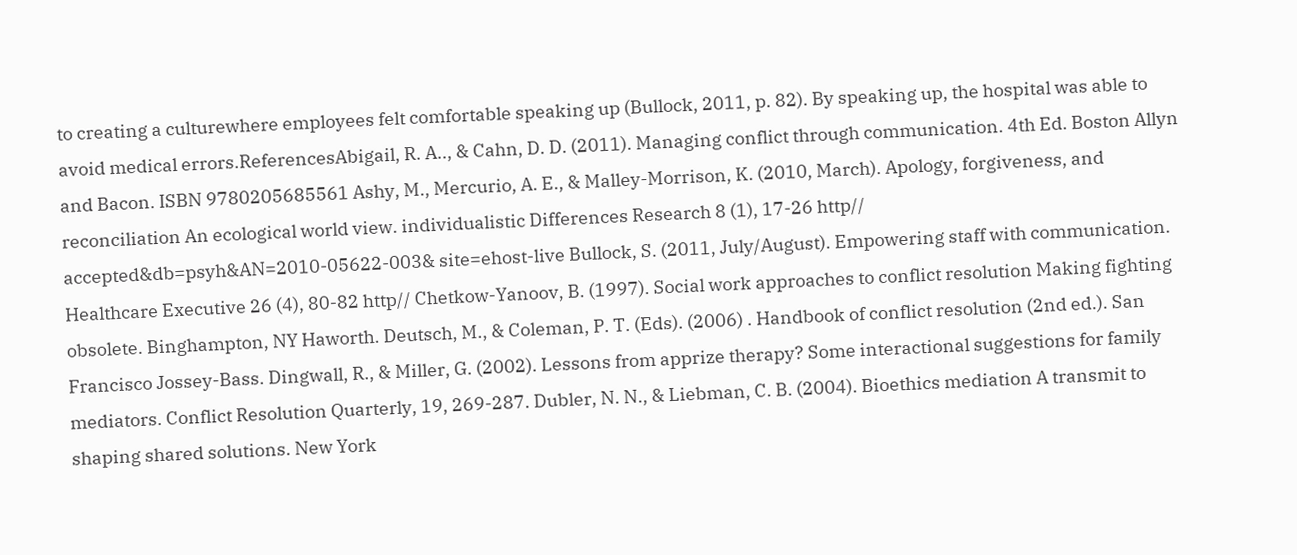to creating a culturewhere employees felt comfortable speaking up (Bullock, 2011, p. 82). By speaking up, the hospital was able to avoid medical errors.ReferencesAbigail, R. A.., & Cahn, D. D. (2011). Managing conflict through communication. 4th Ed. Boston Allyn and Bacon. ISBN 9780205685561 Ashy, M., Mercurio, A. E., & Malley-Morrison, K. (2010, March). Apology, forgiveness, and reconciliation An ecological world view. individualistic Differences Research 8 (1), 17-26 http// accepted&db=psyh&AN=2010-05622-003& site=ehost-live Bullock, S. (2011, July/August). Empowering staff with communication. Healthcare Executive 26 (4), 80-82 http// Chetkow-Yanoov, B. (1997). Social work approaches to conflict resolution Making fighting obsolete. Binghampton, NY Haworth. Deutsch, M., & Coleman, P. T. (Eds). (2006) . Handbook of conflict resolution (2nd ed.). San Francisco Jossey-Bass. Dingwall, R., & Miller, G. (2002). Lessons from apprize therapy? Some interactional suggestions for family mediators. Conflict Resolution Quarterly, 19, 269-287. Dubler, N. N., & Liebman, C. B. (2004). Bioethics mediation A transmit to shaping shared solutions. New York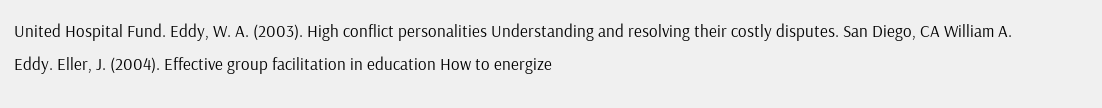United Hospital Fund. Eddy, W. A. (2003). High conflict personalities Understanding and resolving their costly disputes. San Diego, CA William A. Eddy. Eller, J. (2004). Effective group facilitation in education How to energize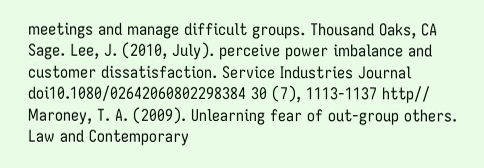meetings and manage difficult groups. Thousand Oaks, CA Sage. Lee, J. (2010, July). perceive power imbalance and customer dissatisfaction. Service Industries Journal doi10.1080/02642060802298384 30 (7), 1113-1137 http// Maroney, T. A. (2009). Unlearning fear of out-group others. Law and Contemporary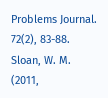Problems Journal. 72(2), 83-88. Sloan, W. M. (2011,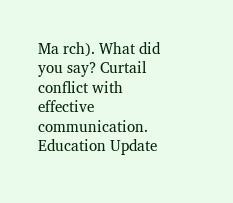Ma rch). What did you say? Curtail conflict with effective communication. Education Update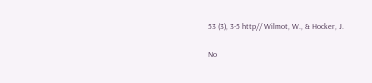53 (3), 3-5 http// Wilmot, W., & Hocker, J.

No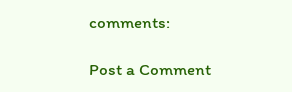comments:

Post a Comment